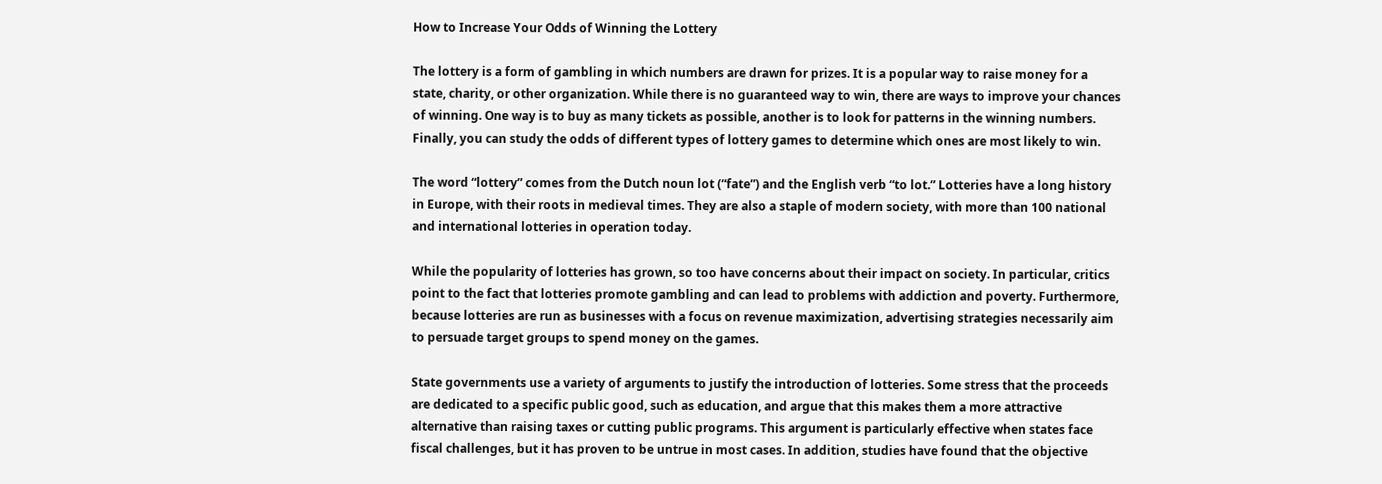How to Increase Your Odds of Winning the Lottery

The lottery is a form of gambling in which numbers are drawn for prizes. It is a popular way to raise money for a state, charity, or other organization. While there is no guaranteed way to win, there are ways to improve your chances of winning. One way is to buy as many tickets as possible, another is to look for patterns in the winning numbers. Finally, you can study the odds of different types of lottery games to determine which ones are most likely to win.

The word “lottery” comes from the Dutch noun lot (“fate”) and the English verb “to lot.” Lotteries have a long history in Europe, with their roots in medieval times. They are also a staple of modern society, with more than 100 national and international lotteries in operation today.

While the popularity of lotteries has grown, so too have concerns about their impact on society. In particular, critics point to the fact that lotteries promote gambling and can lead to problems with addiction and poverty. Furthermore, because lotteries are run as businesses with a focus on revenue maximization, advertising strategies necessarily aim to persuade target groups to spend money on the games.

State governments use a variety of arguments to justify the introduction of lotteries. Some stress that the proceeds are dedicated to a specific public good, such as education, and argue that this makes them a more attractive alternative than raising taxes or cutting public programs. This argument is particularly effective when states face fiscal challenges, but it has proven to be untrue in most cases. In addition, studies have found that the objective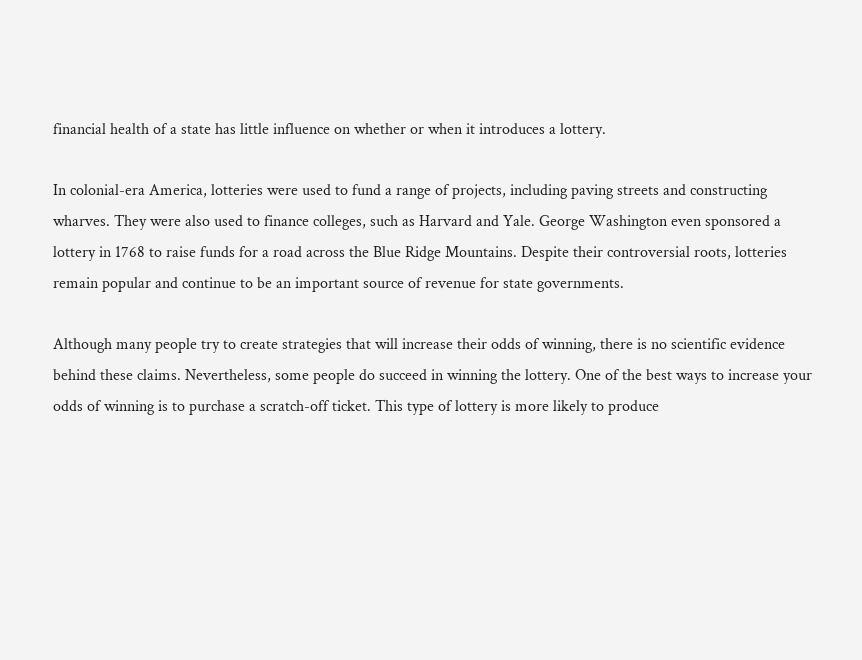financial health of a state has little influence on whether or when it introduces a lottery.

In colonial-era America, lotteries were used to fund a range of projects, including paving streets and constructing wharves. They were also used to finance colleges, such as Harvard and Yale. George Washington even sponsored a lottery in 1768 to raise funds for a road across the Blue Ridge Mountains. Despite their controversial roots, lotteries remain popular and continue to be an important source of revenue for state governments.

Although many people try to create strategies that will increase their odds of winning, there is no scientific evidence behind these claims. Nevertheless, some people do succeed in winning the lottery. One of the best ways to increase your odds of winning is to purchase a scratch-off ticket. This type of lottery is more likely to produce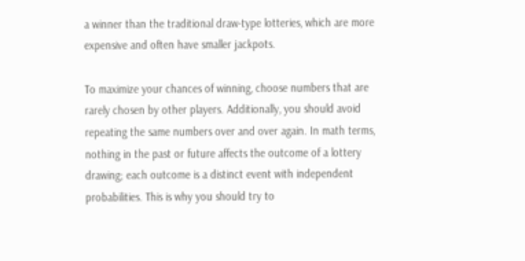a winner than the traditional draw-type lotteries, which are more expensive and often have smaller jackpots.

To maximize your chances of winning, choose numbers that are rarely chosen by other players. Additionally, you should avoid repeating the same numbers over and over again. In math terms, nothing in the past or future affects the outcome of a lottery drawing; each outcome is a distinct event with independent probabilities. This is why you should try to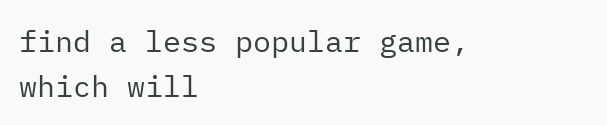find a less popular game, which will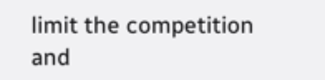limit the competition and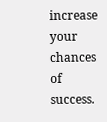increase your chances of success.